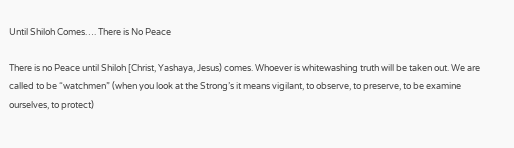Until Shiloh Comes…. There is No Peace

There is no Peace until Shiloh [Christ, Yashaya, Jesus) comes. Whoever is whitewashing truth will be taken out. We are called to be “watchmen” (when you look at the Strong’s it means vigilant, to observe, to preserve, to be examine ourselves, to protect)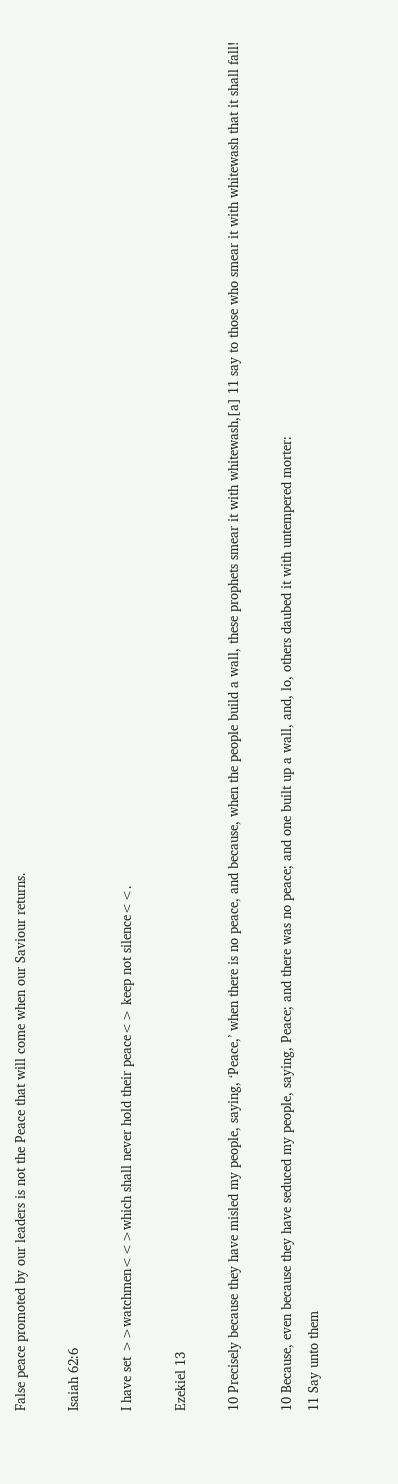False peace promoted by our leaders is not the Peace that will come when our Saviour returns.

Isaiah 62:6

I have set >>watchmen<<>which shall never hold their peace<> keep not silence<<.

Ezekiel 13

10 Precisely because they have misled my people, saying, ‘Peace,’ when there is no peace, and because, when the people build a wall, these prophets smear it with whitewash,[a] 11 say to those who smear it with whitewash that it shall fall!

10 Because, even because they have seduced my people, saying, Peace; and there was no peace; and one built up a wall, and, lo, others daubed it with untempered morter:
11 Say unto them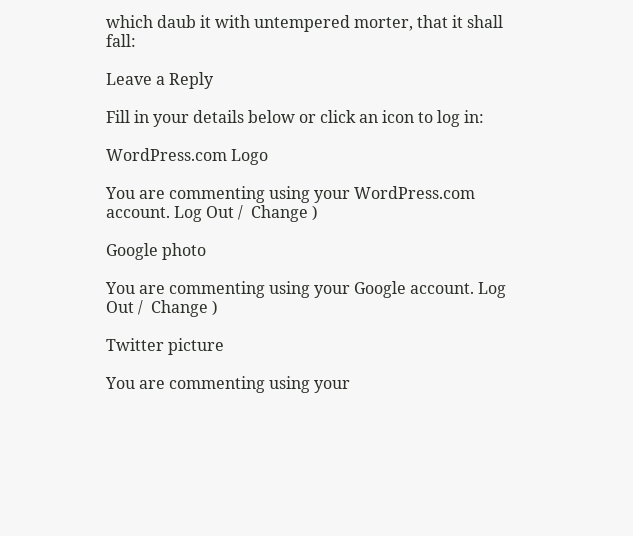which daub it with untempered morter, that it shall fall:

Leave a Reply

Fill in your details below or click an icon to log in:

WordPress.com Logo

You are commenting using your WordPress.com account. Log Out /  Change )

Google photo

You are commenting using your Google account. Log Out /  Change )

Twitter picture

You are commenting using your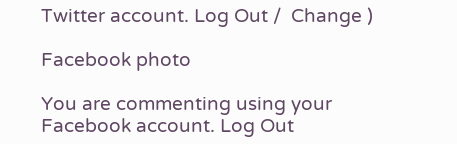Twitter account. Log Out /  Change )

Facebook photo

You are commenting using your Facebook account. Log Out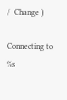/  Change )

Connecting to %s